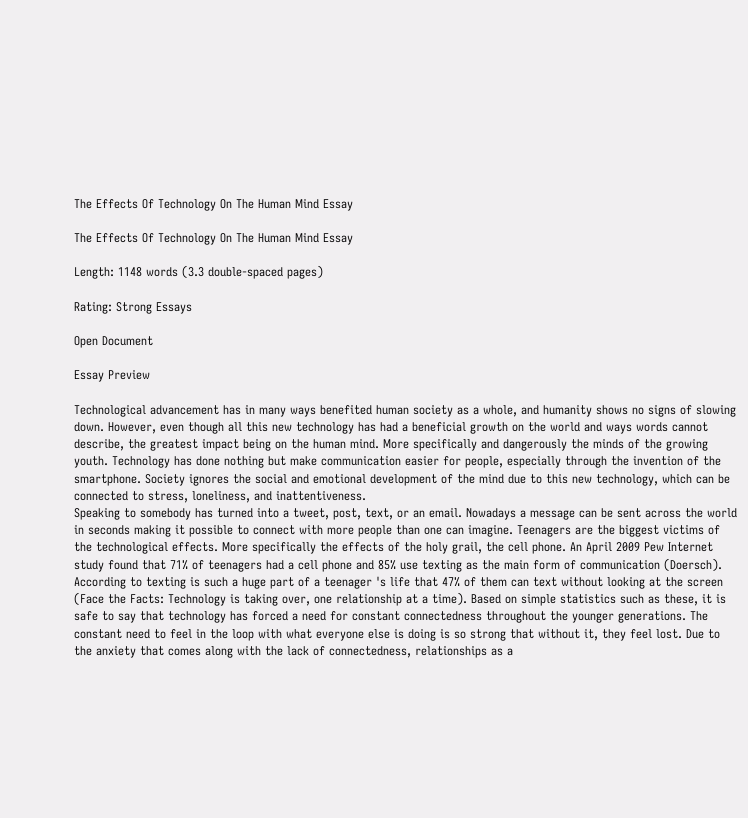The Effects Of Technology On The Human Mind Essay

The Effects Of Technology On The Human Mind Essay

Length: 1148 words (3.3 double-spaced pages)

Rating: Strong Essays

Open Document

Essay Preview

Technological advancement has in many ways benefited human society as a whole, and humanity shows no signs of slowing down. However, even though all this new technology has had a beneficial growth on the world and ways words cannot describe, the greatest impact being on the human mind. More specifically and dangerously the minds of the growing youth. Technology has done nothing but make communication easier for people, especially through the invention of the smartphone. Society ignores the social and emotional development of the mind due to this new technology, which can be connected to stress, loneliness, and inattentiveness.
Speaking to somebody has turned into a tweet, post, text, or an email. Nowadays a message can be sent across the world in seconds making it possible to connect with more people than one can imagine. Teenagers are the biggest victims of the technological effects. More specifically the effects of the holy grail, the cell phone. An April 2009 Pew Internet study found that 71% of teenagers had a cell phone and 85% use texting as the main form of communication (Doersch). According to texting is such a huge part of a teenager 's life that 47% of them can text without looking at the screen (Face the Facts: Technology is taking over, one relationship at a time). Based on simple statistics such as these, it is safe to say that technology has forced a need for constant connectedness throughout the younger generations. The constant need to feel in the loop with what everyone else is doing is so strong that without it, they feel lost. Due to the anxiety that comes along with the lack of connectedness, relationships as a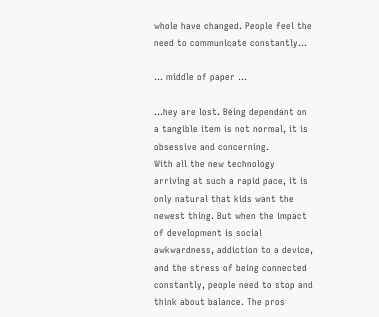whole have changed. People feel the need to communicate constantly...

... middle of paper ...

...hey are lost. Being dependant on a tangible item is not normal, it is obsessive and concerning.
With all the new technology arriving at such a rapid pace, it is only natural that kids want the newest thing. But when the impact of development is social awkwardness, addiction to a device, and the stress of being connected constantly, people need to stop and think about balance. The pros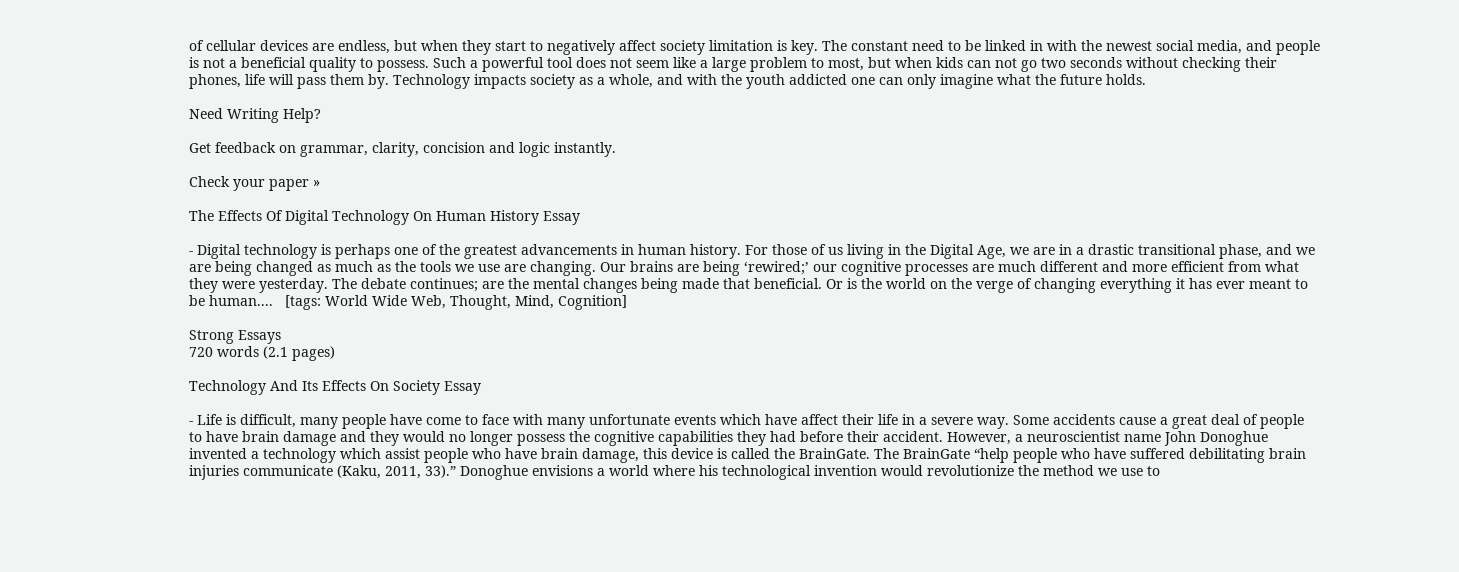of cellular devices are endless, but when they start to negatively affect society limitation is key. The constant need to be linked in with the newest social media, and people is not a beneficial quality to possess. Such a powerful tool does not seem like a large problem to most, but when kids can not go two seconds without checking their phones, life will pass them by. Technology impacts society as a whole, and with the youth addicted one can only imagine what the future holds.

Need Writing Help?

Get feedback on grammar, clarity, concision and logic instantly.

Check your paper »

The Effects Of Digital Technology On Human History Essay

- Digital technology is perhaps one of the greatest advancements in human history. For those of us living in the Digital Age, we are in a drastic transitional phase, and we are being changed as much as the tools we use are changing. Our brains are being ‘rewired;’ our cognitive processes are much different and more efficient from what they were yesterday. The debate continues; are the mental changes being made that beneficial. Or is the world on the verge of changing everything it has ever meant to be human....   [tags: World Wide Web, Thought, Mind, Cognition]

Strong Essays
720 words (2.1 pages)

Technology And Its Effects On Society Essay

- Life is difficult, many people have come to face with many unfortunate events which have affect their life in a severe way. Some accidents cause a great deal of people to have brain damage and they would no longer possess the cognitive capabilities they had before their accident. However, a neuroscientist name John Donoghue invented a technology which assist people who have brain damage, this device is called the BrainGate. The BrainGate “help people who have suffered debilitating brain injuries communicate (Kaku, 2011, 33).” Donoghue envisions a world where his technological invention would revolutionize the method we use to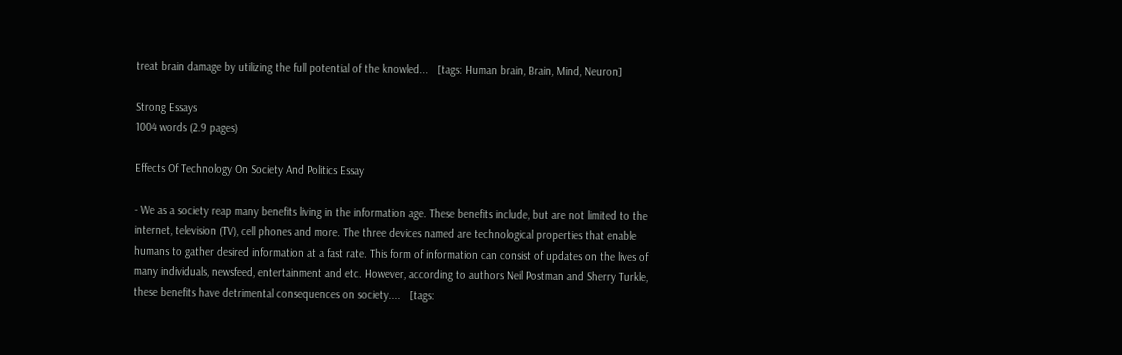treat brain damage by utilizing the full potential of the knowled...   [tags: Human brain, Brain, Mind, Neuron]

Strong Essays
1004 words (2.9 pages)

Effects Of Technology On Society And Politics Essay

- We as a society reap many benefits living in the information age. These benefits include, but are not limited to the internet, television (TV), cell phones and more. The three devices named are technological properties that enable humans to gather desired information at a fast rate. This form of information can consist of updates on the lives of many individuals, newsfeed, entertainment and etc. However, according to authors Neil Postman and Sherry Turkle, these benefits have detrimental consequences on society....   [tags: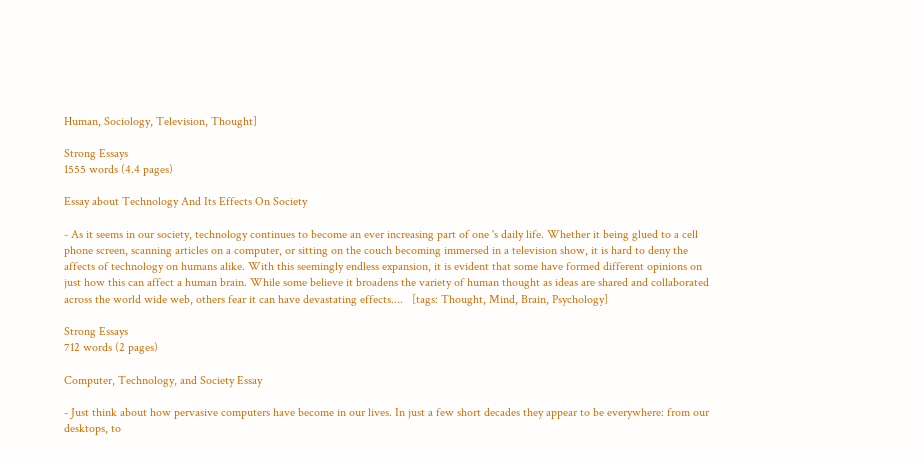Human, Sociology, Television, Thought]

Strong Essays
1555 words (4.4 pages)

Essay about Technology And Its Effects On Society

- As it seems in our society, technology continues to become an ever increasing part of one 's daily life. Whether it being glued to a cell phone screen, scanning articles on a computer, or sitting on the couch becoming immersed in a television show, it is hard to deny the affects of technology on humans alike. With this seemingly endless expansion, it is evident that some have formed different opinions on just how this can affect a human brain. While some believe it broadens the variety of human thought as ideas are shared and collaborated across the world wide web, others fear it can have devastating effects....   [tags: Thought, Mind, Brain, Psychology]

Strong Essays
712 words (2 pages)

Computer, Technology, and Society Essay

- Just think about how pervasive computers have become in our lives. In just a few short decades they appear to be everywhere: from our desktops, to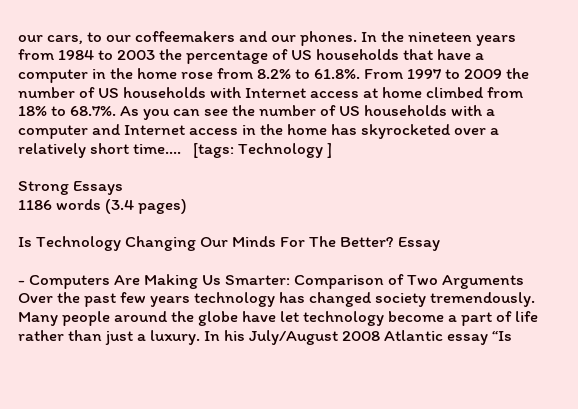our cars, to our coffeemakers and our phones. In the nineteen years from 1984 to 2003 the percentage of US households that have a computer in the home rose from 8.2% to 61.8%. From 1997 to 2009 the number of US households with Internet access at home climbed from 18% to 68.7%. As you can see the number of US households with a computer and Internet access in the home has skyrocketed over a relatively short time....   [tags: Technology ]

Strong Essays
1186 words (3.4 pages)

Is Technology Changing Our Minds For The Better? Essay

- Computers Are Making Us Smarter: Comparison of Two Arguments Over the past few years technology has changed society tremendously. Many people around the globe have let technology become a part of life rather than just a luxury. In his July/August 2008 Atlantic essay “Is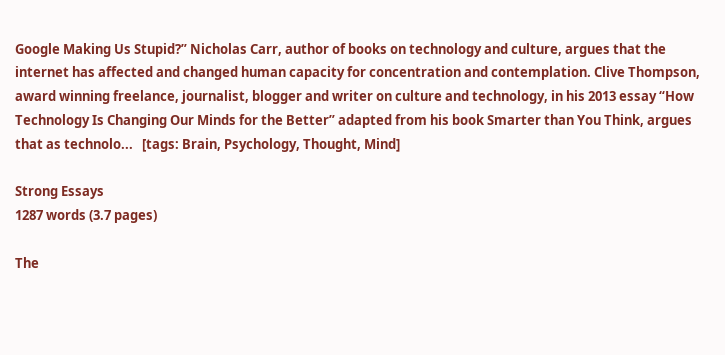Google Making Us Stupid?” Nicholas Carr, author of books on technology and culture, argues that the internet has affected and changed human capacity for concentration and contemplation. Clive Thompson, award winning freelance, journalist, blogger and writer on culture and technology, in his 2013 essay “How Technology Is Changing Our Minds for the Better” adapted from his book Smarter than You Think, argues that as technolo...   [tags: Brain, Psychology, Thought, Mind]

Strong Essays
1287 words (3.7 pages)

The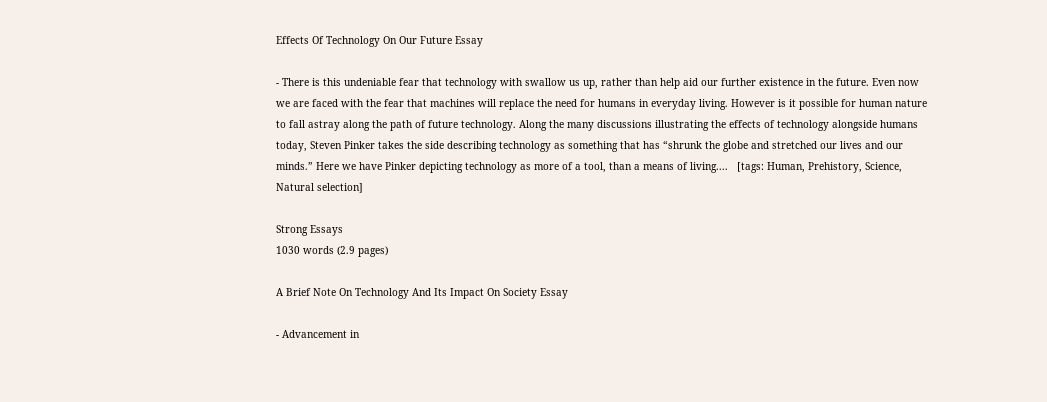Effects Of Technology On Our Future Essay

- There is this undeniable fear that technology with swallow us up, rather than help aid our further existence in the future. Even now we are faced with the fear that machines will replace the need for humans in everyday living. However is it possible for human nature to fall astray along the path of future technology. Along the many discussions illustrating the effects of technology alongside humans today, Steven Pinker takes the side describing technology as something that has “shrunk the globe and stretched our lives and our minds.” Here we have Pinker depicting technology as more of a tool, than a means of living....   [tags: Human, Prehistory, Science, Natural selection]

Strong Essays
1030 words (2.9 pages)

A Brief Note On Technology And Its Impact On Society Essay

- Advancement in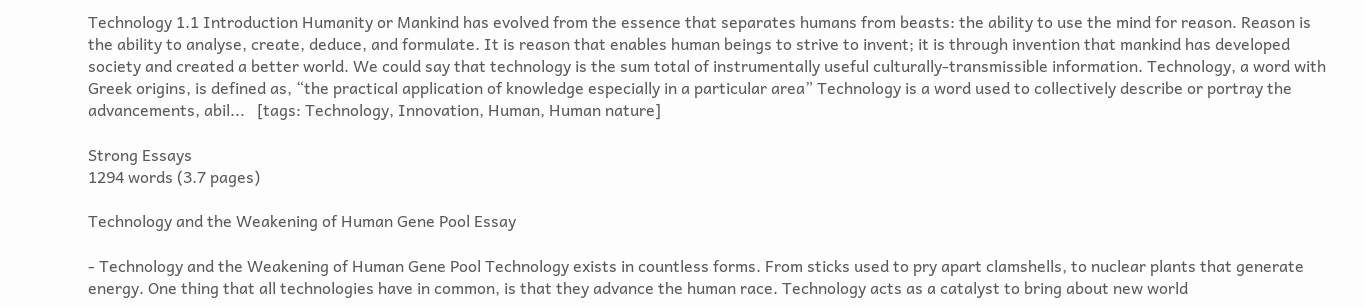Technology 1.1 Introduction Humanity or Mankind has evolved from the essence that separates humans from beasts: the ability to use the mind for reason. Reason is the ability to analyse, create, deduce, and formulate. It is reason that enables human beings to strive to invent; it is through invention that mankind has developed society and created a better world. We could say that technology is the sum total of instrumentally useful culturally-transmissible information. Technology, a word with Greek origins, is defined as, “the practical application of knowledge especially in a particular area” Technology is a word used to collectively describe or portray the advancements, abil...   [tags: Technology, Innovation, Human, Human nature]

Strong Essays
1294 words (3.7 pages)

Technology and the Weakening of Human Gene Pool Essay

- Technology and the Weakening of Human Gene Pool Technology exists in countless forms. From sticks used to pry apart clamshells, to nuclear plants that generate energy. One thing that all technologies have in common, is that they advance the human race. Technology acts as a catalyst to bring about new world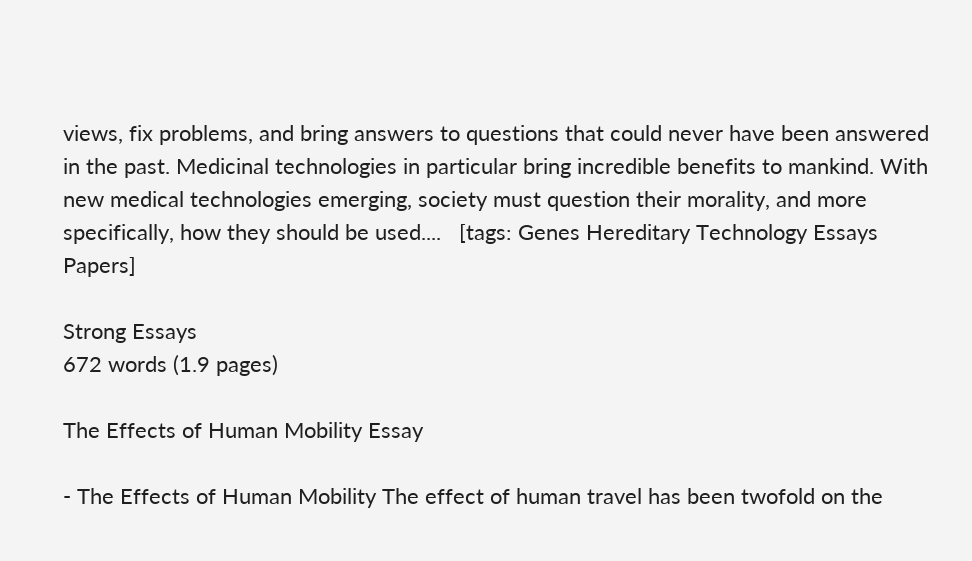views, fix problems, and bring answers to questions that could never have been answered in the past. Medicinal technologies in particular bring incredible benefits to mankind. With new medical technologies emerging, society must question their morality, and more specifically, how they should be used....   [tags: Genes Hereditary Technology Essays Papers]

Strong Essays
672 words (1.9 pages)

The Effects of Human Mobility Essay

- The Effects of Human Mobility The effect of human travel has been twofold on the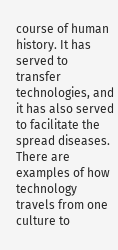course of human history. It has served to transfer technologies, and it has also served to facilitate the spread diseases. There are examples of how technology travels from one culture to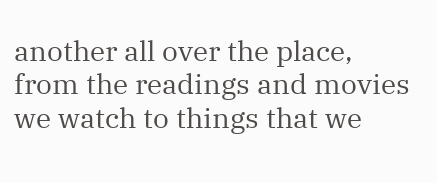another all over the place, from the readings and movies we watch to things that we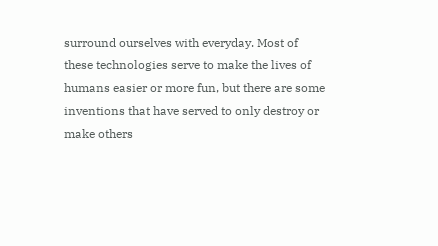surround ourselves with everyday. Most of these technologies serve to make the lives of humans easier or more fun, but there are some inventions that have served to only destroy or make others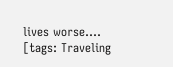lives worse....   [tags: Traveling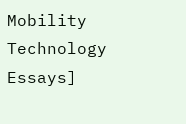Mobility Technology Essays]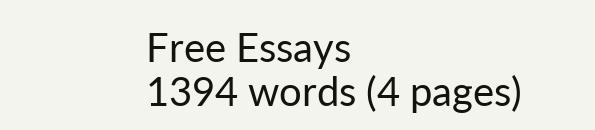Free Essays
1394 words (4 pages)